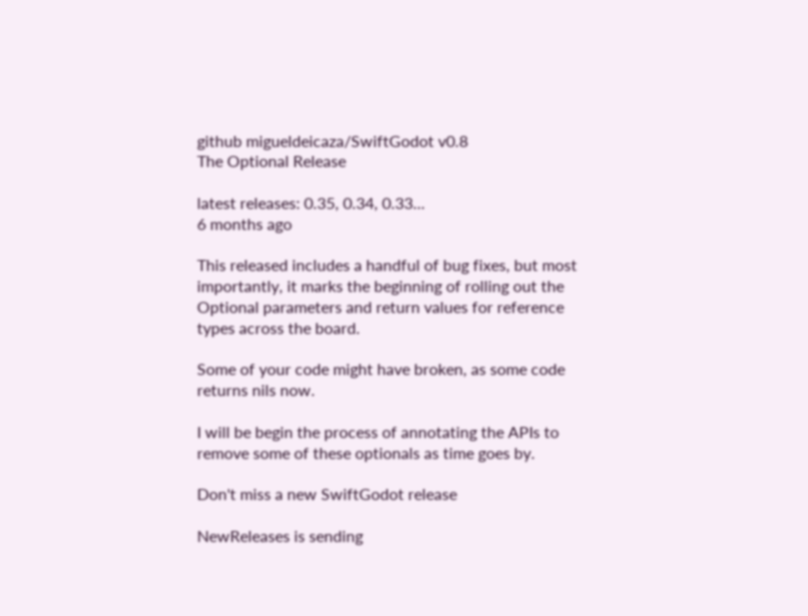github migueldeicaza/SwiftGodot v0.8
The Optional Release

latest releases: 0.35, 0.34, 0.33...
6 months ago

This released includes a handful of bug fixes, but most importantly, it marks the beginning of rolling out the Optional parameters and return values for reference types across the board.

Some of your code might have broken, as some code returns nils now.

I will be begin the process of annotating the APIs to remove some of these optionals as time goes by.

Don't miss a new SwiftGodot release

NewReleases is sending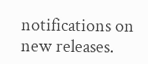notifications on new releases.